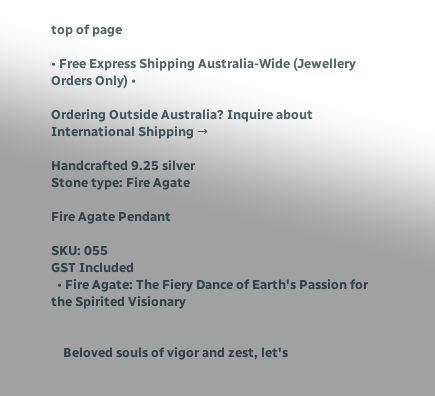top of page

• Free Express Shipping Australia-Wide (Jewellery Orders Only) •

Ordering Outside Australia? Inquire about International Shipping →

Handcrafted 9.25 silver
Stone type: Fire Agate

Fire Agate Pendant

SKU: 055
GST Included
  • Fire Agate: The Fiery Dance of Earth's Passion for the Spirited Visionary


    Beloved souls of vigor and zest, let's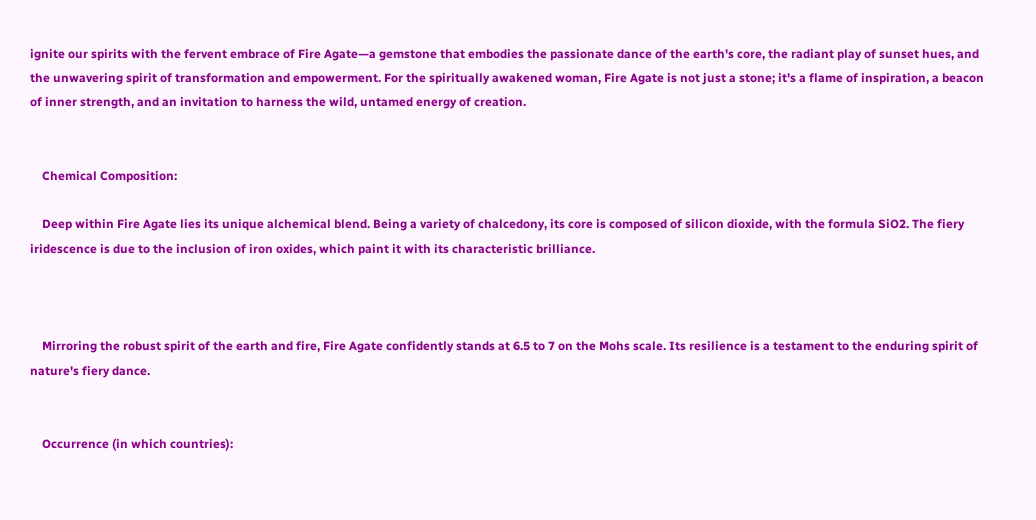ignite our spirits with the fervent embrace of Fire Agate—a gemstone that embodies the passionate dance of the earth's core, the radiant play of sunset hues, and the unwavering spirit of transformation and empowerment. For the spiritually awakened woman, Fire Agate is not just a stone; it's a flame of inspiration, a beacon of inner strength, and an invitation to harness the wild, untamed energy of creation.


    Chemical Composition:

    Deep within Fire Agate lies its unique alchemical blend. Being a variety of chalcedony, its core is composed of silicon dioxide, with the formula SiO2. The fiery iridescence is due to the inclusion of iron oxides, which paint it with its characteristic brilliance.



    Mirroring the robust spirit of the earth and fire, Fire Agate confidently stands at 6.5 to 7 on the Mohs scale. Its resilience is a testament to the enduring spirit of nature's fiery dance.


    Occurrence (in which countries):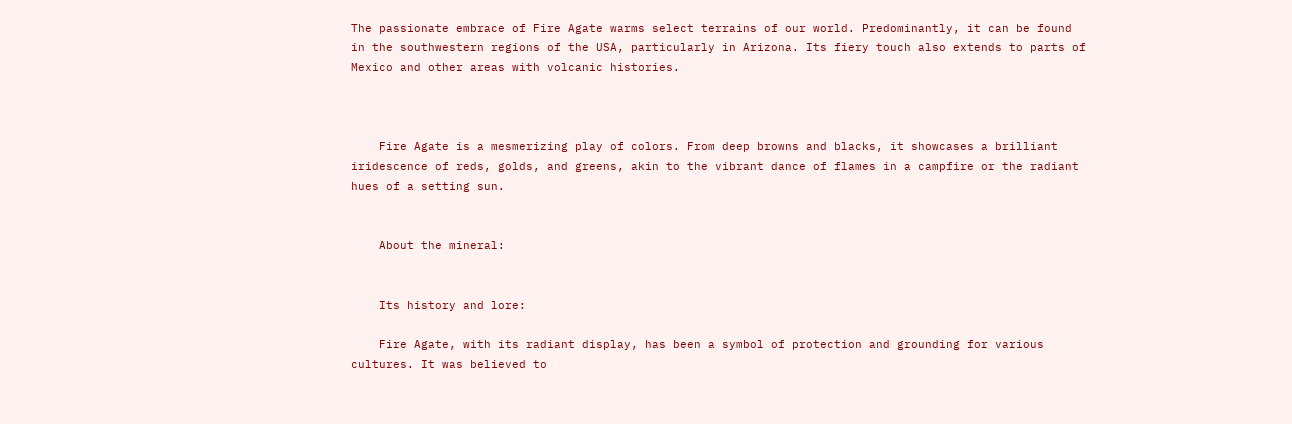The passionate embrace of Fire Agate warms select terrains of our world. Predominantly, it can be found in the southwestern regions of the USA, particularly in Arizona. Its fiery touch also extends to parts of Mexico and other areas with volcanic histories.



    Fire Agate is a mesmerizing play of colors. From deep browns and blacks, it showcases a brilliant iridescence of reds, golds, and greens, akin to the vibrant dance of flames in a campfire or the radiant hues of a setting sun.


    About the mineral:


    Its history and lore:

    Fire Agate, with its radiant display, has been a symbol of protection and grounding for various cultures. It was believed to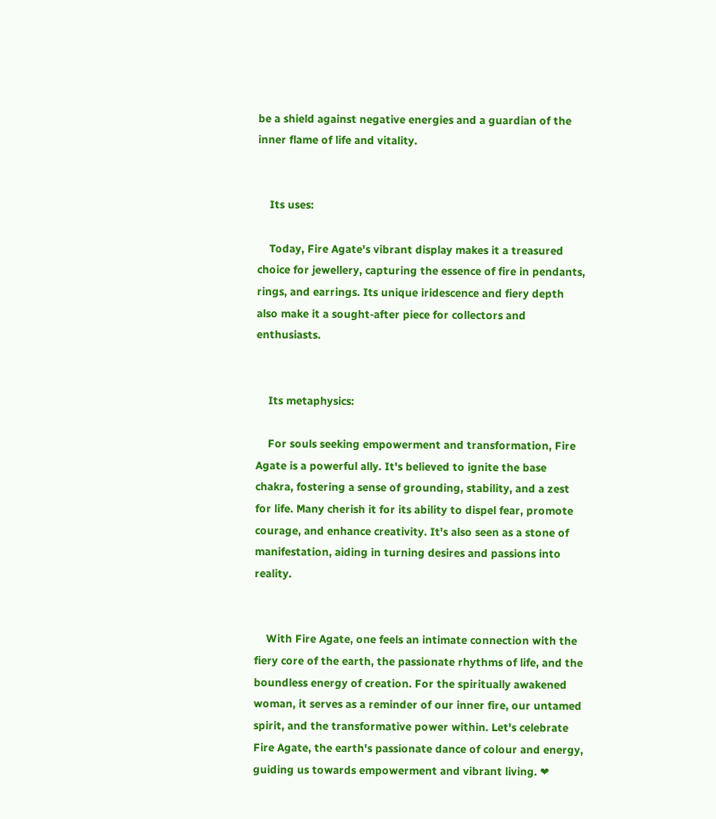be a shield against negative energies and a guardian of the inner flame of life and vitality.


    Its uses:

    Today, Fire Agate's vibrant display makes it a treasured choice for jewellery, capturing the essence of fire in pendants, rings, and earrings. Its unique iridescence and fiery depth also make it a sought-after piece for collectors and enthusiasts.


    Its metaphysics:

    For souls seeking empowerment and transformation, Fire Agate is a powerful ally. It's believed to ignite the base chakra, fostering a sense of grounding, stability, and a zest for life. Many cherish it for its ability to dispel fear, promote courage, and enhance creativity. It's also seen as a stone of manifestation, aiding in turning desires and passions into reality.


    With Fire Agate, one feels an intimate connection with the fiery core of the earth, the passionate rhythms of life, and the boundless energy of creation. For the spiritually awakened woman, it serves as a reminder of our inner fire, our untamed spirit, and the transformative power within. Let's celebrate Fire Agate, the earth's passionate dance of colour and energy, guiding us towards empowerment and vibrant living. ❤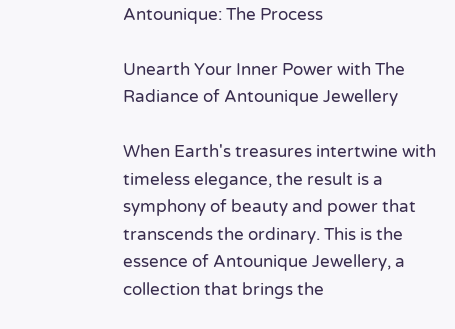Antounique: The Process

Unearth Your Inner Power with The Radiance of Antounique Jewellery

When Earth's treasures intertwine with timeless elegance, the result is a symphony of beauty and power that transcends the ordinary. This is the essence of Antounique Jewellery, a collection that brings the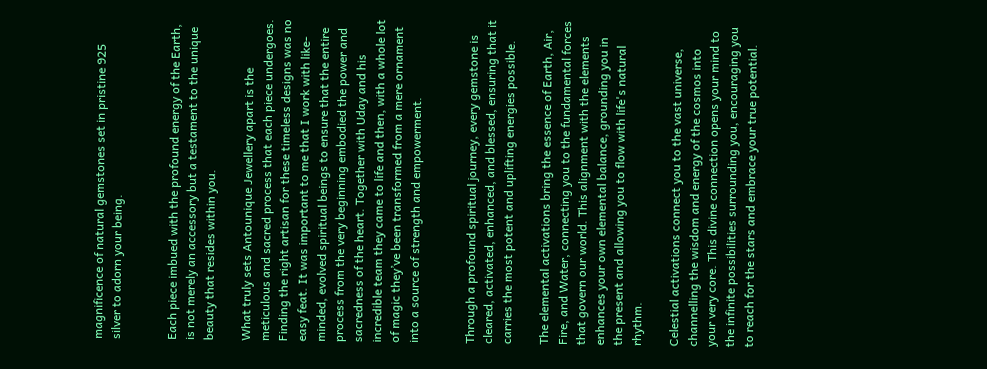magnificence of natural gemstones set in pristine 925 silver to adorn your being.


Each piece imbued with the profound energy of the Earth, is not merely an accessory but a testament to the unique beauty that resides within you.

What truly sets Antounique Jewellery apart is the meticulous and sacred process that each piece undergoes. Finding the right artisan for these timeless designs was no easy feat. It was important to me that I work with like-minded, evolved spiritual beings to ensure that the entire process from the very beginning embodied the power and sacredness of the heart. Together with Uday and his incredible team they came to life and then, with a whole lot of magic they’ve been transformed from a mere ornament into a source of strength and empowerment.


Through a profound spiritual journey, every gemstone is cleared, activated, enhanced, and blessed, ensuring that it carries the most potent and uplifting energies possible.

The elemental activations bring the essence of Earth, Air, Fire, and Water, connecting you to the fundamental forces that govern our world. This alignment with the elements enhances your own elemental balance, grounding you in the present and allowing you to flow with life's natural rhythm.

Celestial activations connect you to the vast universe, channelling the wisdom and energy of the cosmos into your very core. This divine connection opens your mind to the infinite possibilities surrounding you, encouraging you to reach for the stars and embrace your true potential.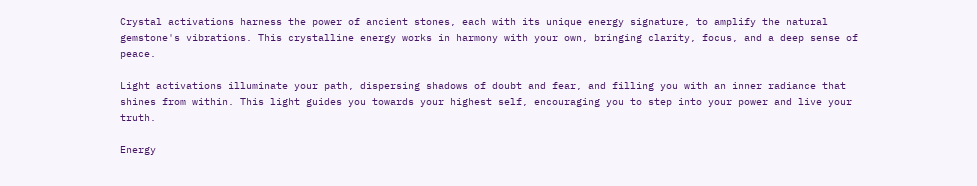Crystal activations harness the power of ancient stones, each with its unique energy signature, to amplify the natural gemstone's vibrations. This crystalline energy works in harmony with your own, bringing clarity, focus, and a deep sense of peace.

Light activations illuminate your path, dispersing shadows of doubt and fear, and filling you with an inner radiance that shines from within. This light guides you towards your highest self, encouraging you to step into your power and live your truth.

Energy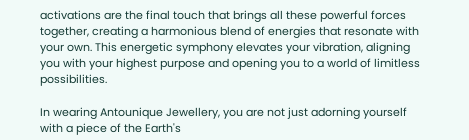activations are the final touch that brings all these powerful forces together, creating a harmonious blend of energies that resonate with your own. This energetic symphony elevates your vibration, aligning you with your highest purpose and opening you to a world of limitless possibilities.

In wearing Antounique Jewellery, you are not just adorning yourself with a piece of the Earth's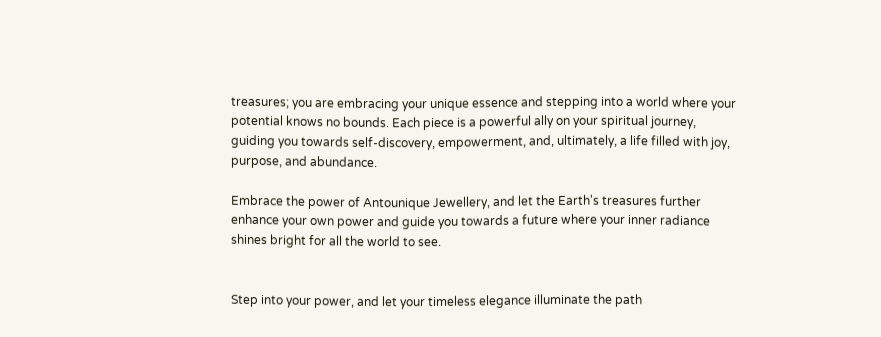treasures; you are embracing your unique essence and stepping into a world where your potential knows no bounds. Each piece is a powerful ally on your spiritual journey, guiding you towards self-discovery, empowerment, and, ultimately, a life filled with joy, purpose, and abundance.

Embrace the power of Antounique Jewellery, and let the Earth's treasures further enhance your own power and guide you towards a future where your inner radiance shines bright for all the world to see.


Step into your power, and let your timeless elegance illuminate the path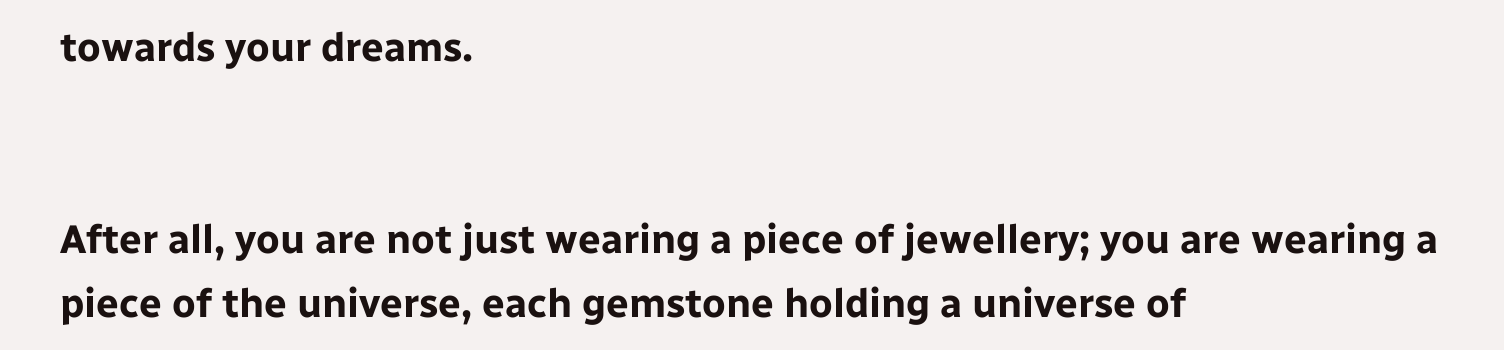towards your dreams.


After all, you are not just wearing a piece of jewellery; you are wearing a piece of the universe, each gemstone holding a universe of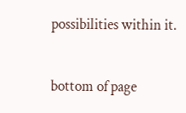possibilities within it.

bottom of page